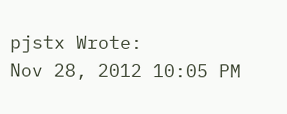pjstx Wrote:
Nov 28, 2012 10:05 PM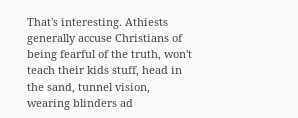That's interesting. Athiests generally accuse Christians of being fearful of the truth, won't teach their kids stuff, head in the sand, tunnel vision, wearing blinders ad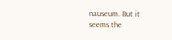nauseum. But it seems the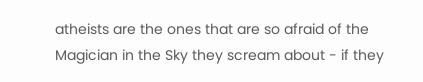atheists are the ones that are so afraid of the Magician in the Sky they scream about - if they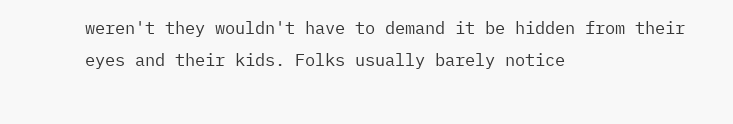weren't they wouldn't have to demand it be hidden from their eyes and their kids. Folks usually barely notice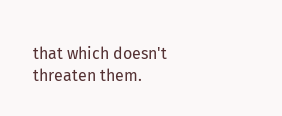that which doesn't threaten them.